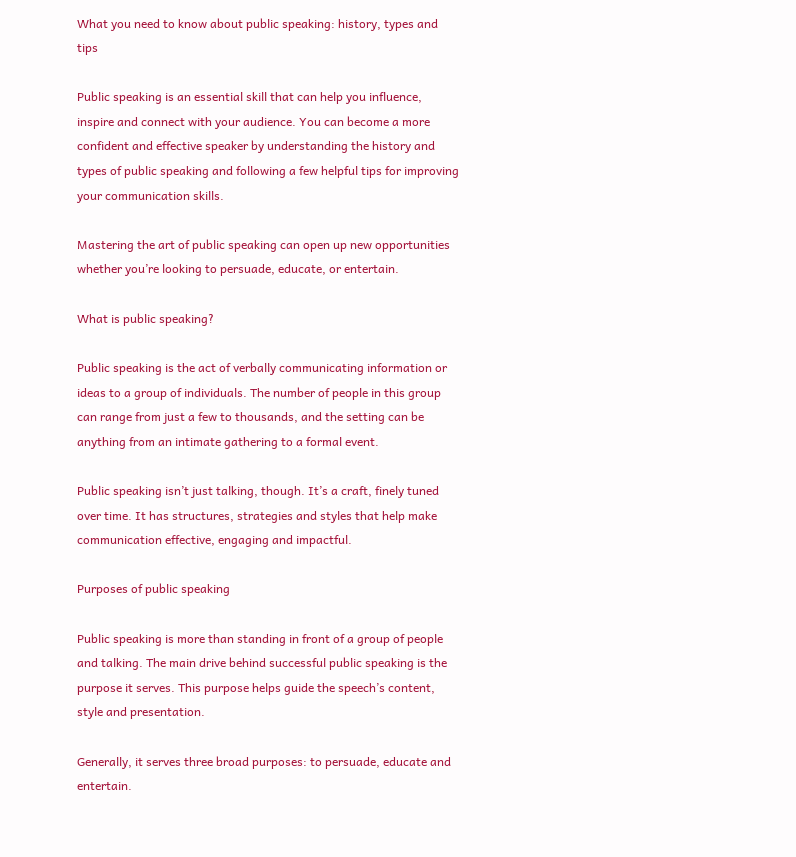What you need to know about public speaking: history, types and tips

Public speaking is an essential skill that can help you influence, inspire and connect with your audience. You can become a more confident and effective speaker by understanding the history and types of public speaking and following a few helpful tips for improving your communication skills.

Mastering the art of public speaking can open up new opportunities whether you’re looking to persuade, educate, or entertain.

What is public speaking?

Public speaking is the act of verbally communicating information or ideas to a group of individuals. The number of people in this group can range from just a few to thousands, and the setting can be anything from an intimate gathering to a formal event.

Public speaking isn’t just talking, though. It’s a craft, finely tuned over time. It has structures, strategies and styles that help make communication effective, engaging and impactful.

Purposes of public speaking

Public speaking is more than standing in front of a group of people and talking. The main drive behind successful public speaking is the purpose it serves. This purpose helps guide the speech’s content, style and presentation.

Generally, it serves three broad purposes: to persuade, educate and entertain.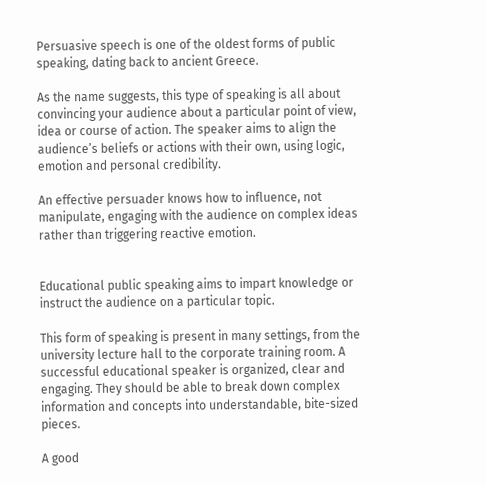Persuasive speech is one of the oldest forms of public speaking, dating back to ancient Greece.

As the name suggests, this type of speaking is all about convincing your audience about a particular point of view, idea or course of action. The speaker aims to align the audience’s beliefs or actions with their own, using logic, emotion and personal credibility.

An effective persuader knows how to influence, not manipulate, engaging with the audience on complex ideas rather than triggering reactive emotion.


Educational public speaking aims to impart knowledge or instruct the audience on a particular topic.

This form of speaking is present in many settings, from the university lecture hall to the corporate training room. A successful educational speaker is organized, clear and engaging. They should be able to break down complex information and concepts into understandable, bite-sized pieces.

A good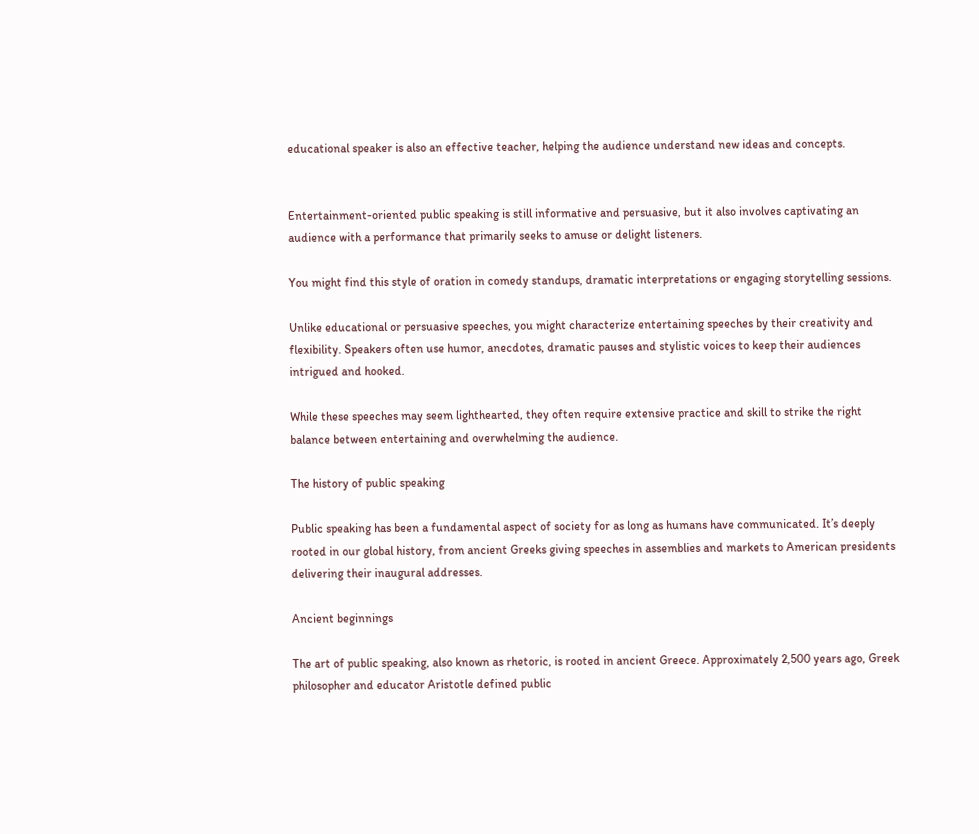educational speaker is also an effective teacher, helping the audience understand new ideas and concepts.


Entertainment-oriented public speaking is still informative and persuasive, but it also involves captivating an audience with a performance that primarily seeks to amuse or delight listeners.

You might find this style of oration in comedy standups, dramatic interpretations or engaging storytelling sessions.

Unlike educational or persuasive speeches, you might characterize entertaining speeches by their creativity and flexibility. Speakers often use humor, anecdotes, dramatic pauses and stylistic voices to keep their audiences intrigued and hooked.

While these speeches may seem lighthearted, they often require extensive practice and skill to strike the right balance between entertaining and overwhelming the audience.

The history of public speaking

Public speaking has been a fundamental aspect of society for as long as humans have communicated. It’s deeply rooted in our global history, from ancient Greeks giving speeches in assemblies and markets to American presidents delivering their inaugural addresses.

Ancient beginnings

The art of public speaking, also known as rhetoric, is rooted in ancient Greece. Approximately 2,500 years ago, Greek philosopher and educator Aristotle defined public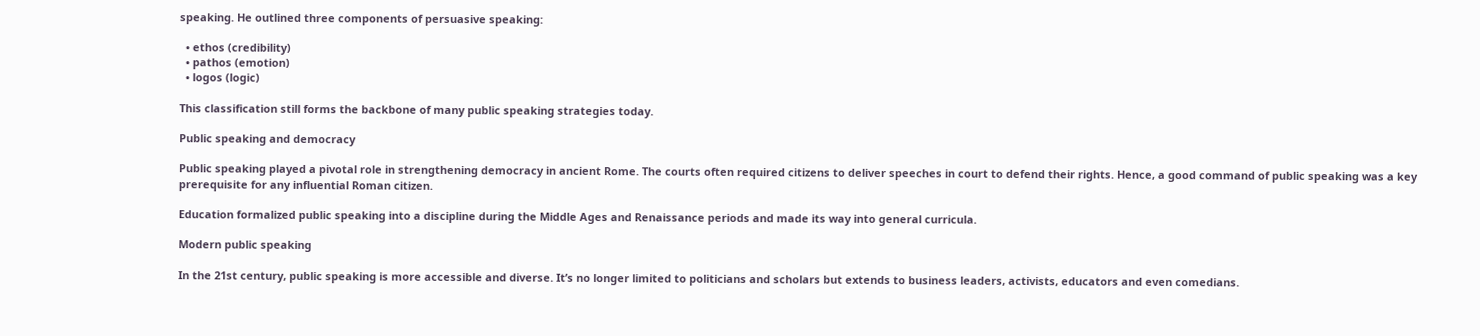speaking. He outlined three components of persuasive speaking:

  • ethos (credibility)
  • pathos (emotion)
  • logos (logic)

This classification still forms the backbone of many public speaking strategies today.

Public speaking and democracy

Public speaking played a pivotal role in strengthening democracy in ancient Rome. The courts often required citizens to deliver speeches in court to defend their rights. Hence, a good command of public speaking was a key prerequisite for any influential Roman citizen.

Education formalized public speaking into a discipline during the Middle Ages and Renaissance periods and made its way into general curricula.

Modern public speaking

In the 21st century, public speaking is more accessible and diverse. It’s no longer limited to politicians and scholars but extends to business leaders, activists, educators and even comedians.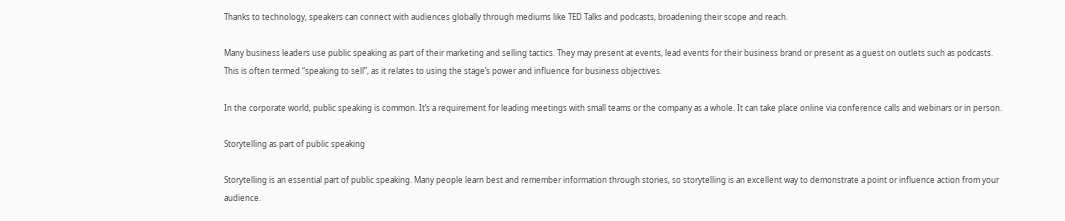Thanks to technology, speakers can connect with audiences globally through mediums like TED Talks and podcasts, broadening their scope and reach.

Many business leaders use public speaking as part of their marketing and selling tactics. They may present at events, lead events for their business brand or present as a guest on outlets such as podcasts. This is often termed “speaking to sell”, as it relates to using the stage’s power and influence for business objectives.

In the corporate world, public speaking is common. It’s a requirement for leading meetings with small teams or the company as a whole. It can take place online via conference calls and webinars or in person.

Storytelling as part of public speaking

Storytelling is an essential part of public speaking. Many people learn best and remember information through stories, so storytelling is an excellent way to demonstrate a point or influence action from your audience.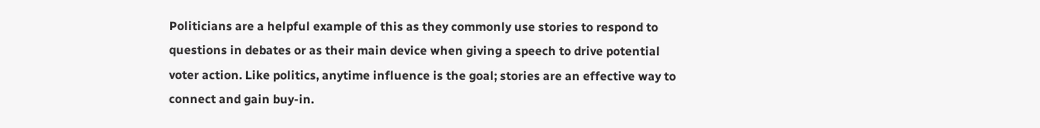Politicians are a helpful example of this as they commonly use stories to respond to questions in debates or as their main device when giving a speech to drive potential voter action. Like politics, anytime influence is the goal; stories are an effective way to connect and gain buy-in.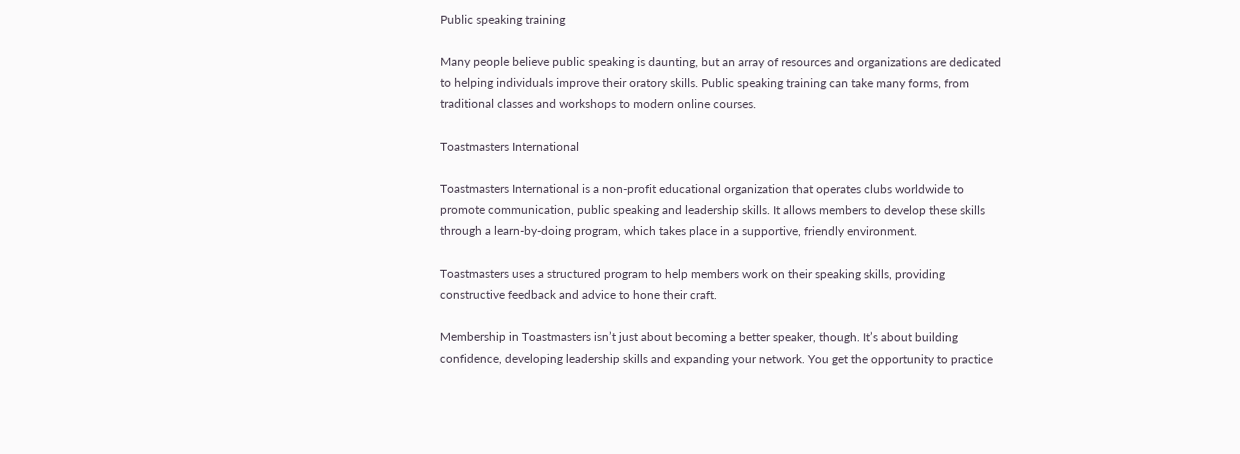Public speaking training

Many people believe public speaking is daunting, but an array of resources and organizations are dedicated to helping individuals improve their oratory skills. Public speaking training can take many forms, from traditional classes and workshops to modern online courses.

Toastmasters International

Toastmasters International is a non-profit educational organization that operates clubs worldwide to promote communication, public speaking and leadership skills. It allows members to develop these skills through a learn-by-doing program, which takes place in a supportive, friendly environment.

Toastmasters uses a structured program to help members work on their speaking skills, providing constructive feedback and advice to hone their craft.

Membership in Toastmasters isn’t just about becoming a better speaker, though. It’s about building confidence, developing leadership skills and expanding your network. You get the opportunity to practice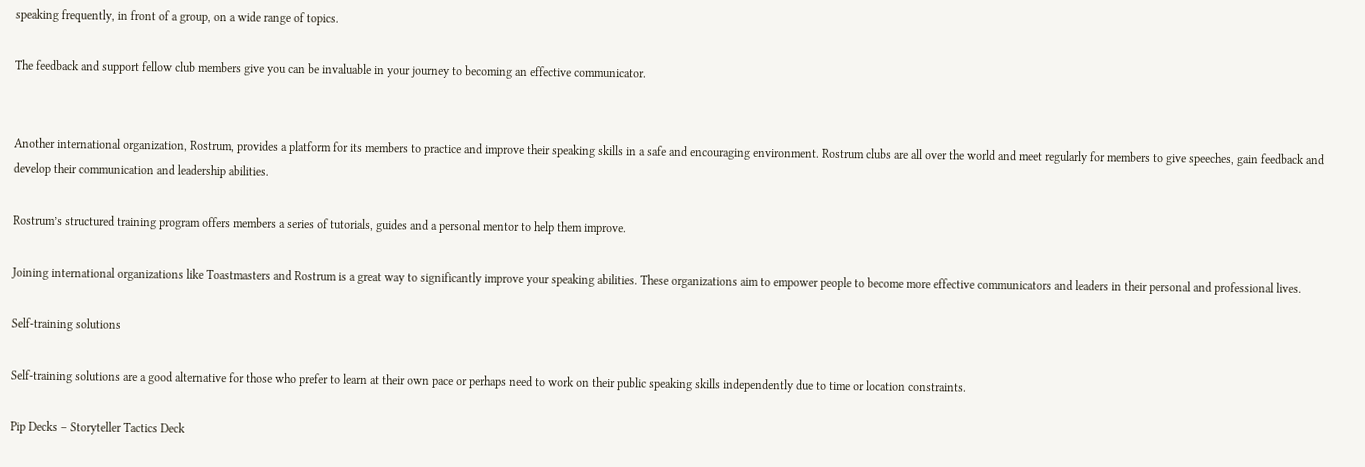speaking frequently, in front of a group, on a wide range of topics.

The feedback and support fellow club members give you can be invaluable in your journey to becoming an effective communicator.


Another international organization, Rostrum, provides a platform for its members to practice and improve their speaking skills in a safe and encouraging environment. Rostrum clubs are all over the world and meet regularly for members to give speeches, gain feedback and develop their communication and leadership abilities.

Rostrum’s structured training program offers members a series of tutorials, guides and a personal mentor to help them improve.

Joining international organizations like Toastmasters and Rostrum is a great way to significantly improve your speaking abilities. These organizations aim to empower people to become more effective communicators and leaders in their personal and professional lives.

Self-training solutions

Self-training solutions are a good alternative for those who prefer to learn at their own pace or perhaps need to work on their public speaking skills independently due to time or location constraints.

Pip Decks – Storyteller Tactics Deck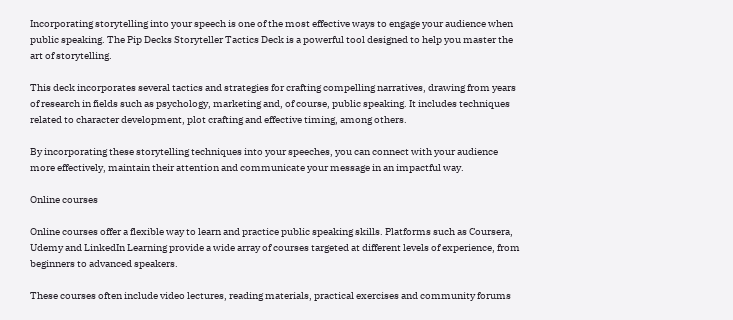Incorporating storytelling into your speech is one of the most effective ways to engage your audience when public speaking. The Pip Decks Storyteller Tactics Deck is a powerful tool designed to help you master the art of storytelling.

This deck incorporates several tactics and strategies for crafting compelling narratives, drawing from years of research in fields such as psychology, marketing and, of course, public speaking. It includes techniques related to character development, plot crafting and effective timing, among others.

By incorporating these storytelling techniques into your speeches, you can connect with your audience more effectively, maintain their attention and communicate your message in an impactful way.

Online courses

Online courses offer a flexible way to learn and practice public speaking skills. Platforms such as Coursera, Udemy and LinkedIn Learning provide a wide array of courses targeted at different levels of experience, from beginners to advanced speakers.

These courses often include video lectures, reading materials, practical exercises and community forums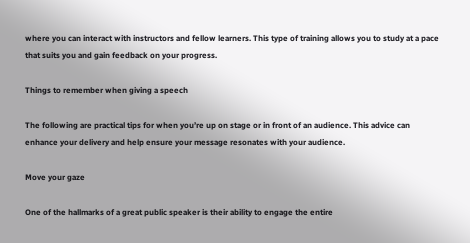where you can interact with instructors and fellow learners. This type of training allows you to study at a pace that suits you and gain feedback on your progress.

Things to remember when giving a speech

The following are practical tips for when you’re up on stage or in front of an audience. This advice can enhance your delivery and help ensure your message resonates with your audience.

Move your gaze

One of the hallmarks of a great public speaker is their ability to engage the entire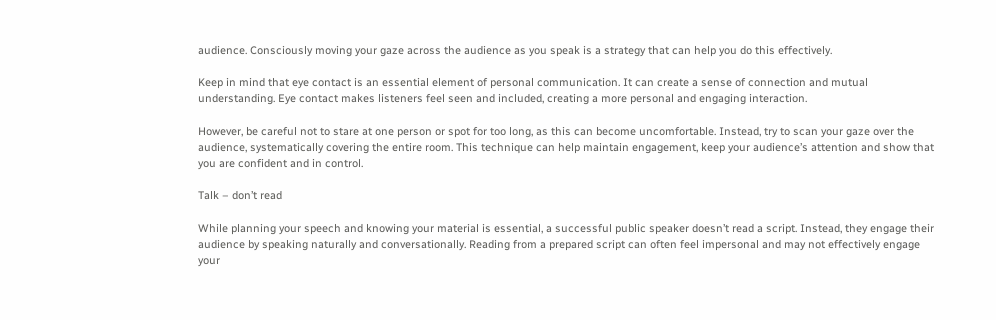audience. Consciously moving your gaze across the audience as you speak is a strategy that can help you do this effectively.

Keep in mind that eye contact is an essential element of personal communication. It can create a sense of connection and mutual understanding. Eye contact makes listeners feel seen and included, creating a more personal and engaging interaction.

However, be careful not to stare at one person or spot for too long, as this can become uncomfortable. Instead, try to scan your gaze over the audience, systematically covering the entire room. This technique can help maintain engagement, keep your audience’s attention and show that you are confident and in control.

Talk – don’t read

While planning your speech and knowing your material is essential, a successful public speaker doesn’t read a script. Instead, they engage their audience by speaking naturally and conversationally. Reading from a prepared script can often feel impersonal and may not effectively engage your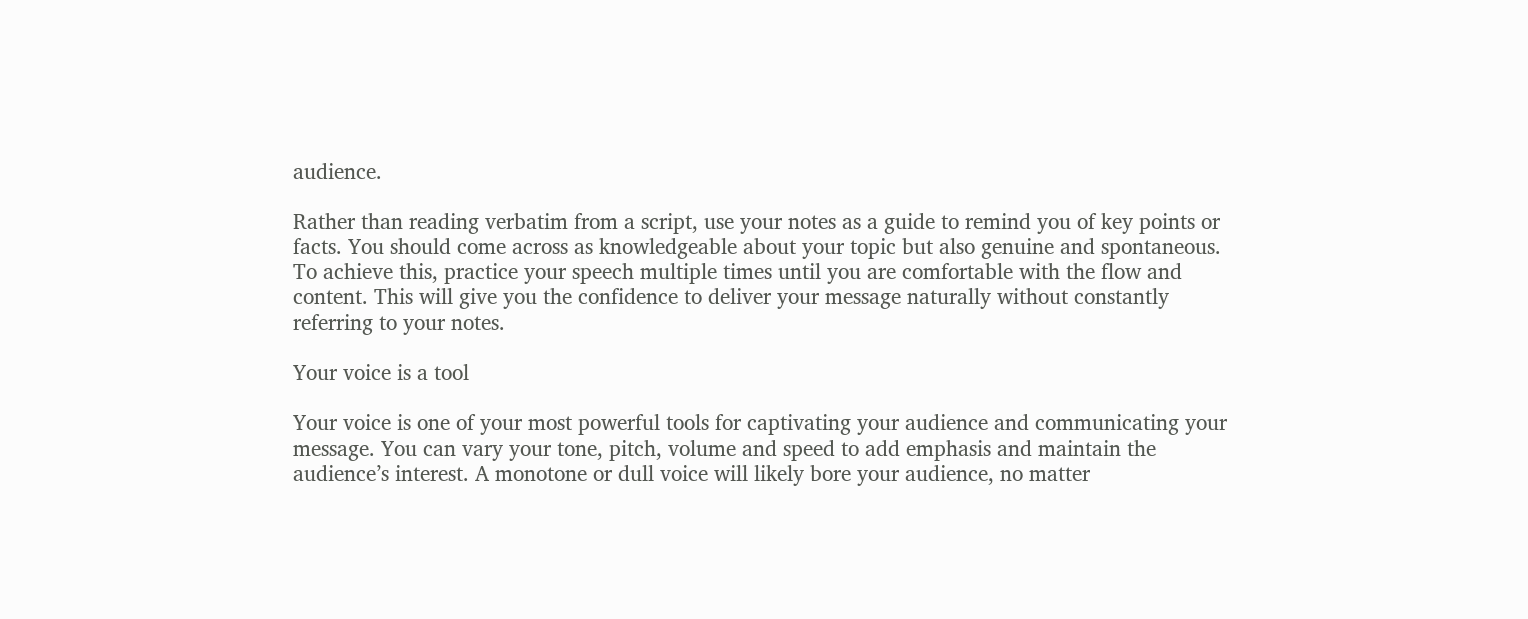audience.

Rather than reading verbatim from a script, use your notes as a guide to remind you of key points or facts. You should come across as knowledgeable about your topic but also genuine and spontaneous. To achieve this, practice your speech multiple times until you are comfortable with the flow and content. This will give you the confidence to deliver your message naturally without constantly referring to your notes.

Your voice is a tool

Your voice is one of your most powerful tools for captivating your audience and communicating your message. You can vary your tone, pitch, volume and speed to add emphasis and maintain the audience’s interest. A monotone or dull voice will likely bore your audience, no matter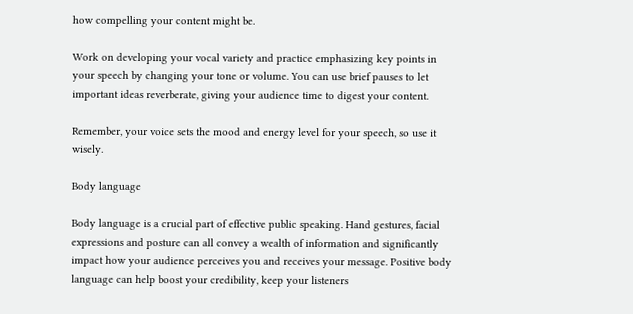how compelling your content might be.

Work on developing your vocal variety and practice emphasizing key points in your speech by changing your tone or volume. You can use brief pauses to let important ideas reverberate, giving your audience time to digest your content.

Remember, your voice sets the mood and energy level for your speech, so use it wisely.

Body language

Body language is a crucial part of effective public speaking. Hand gestures, facial expressions and posture can all convey a wealth of information and significantly impact how your audience perceives you and receives your message. Positive body language can help boost your credibility, keep your listeners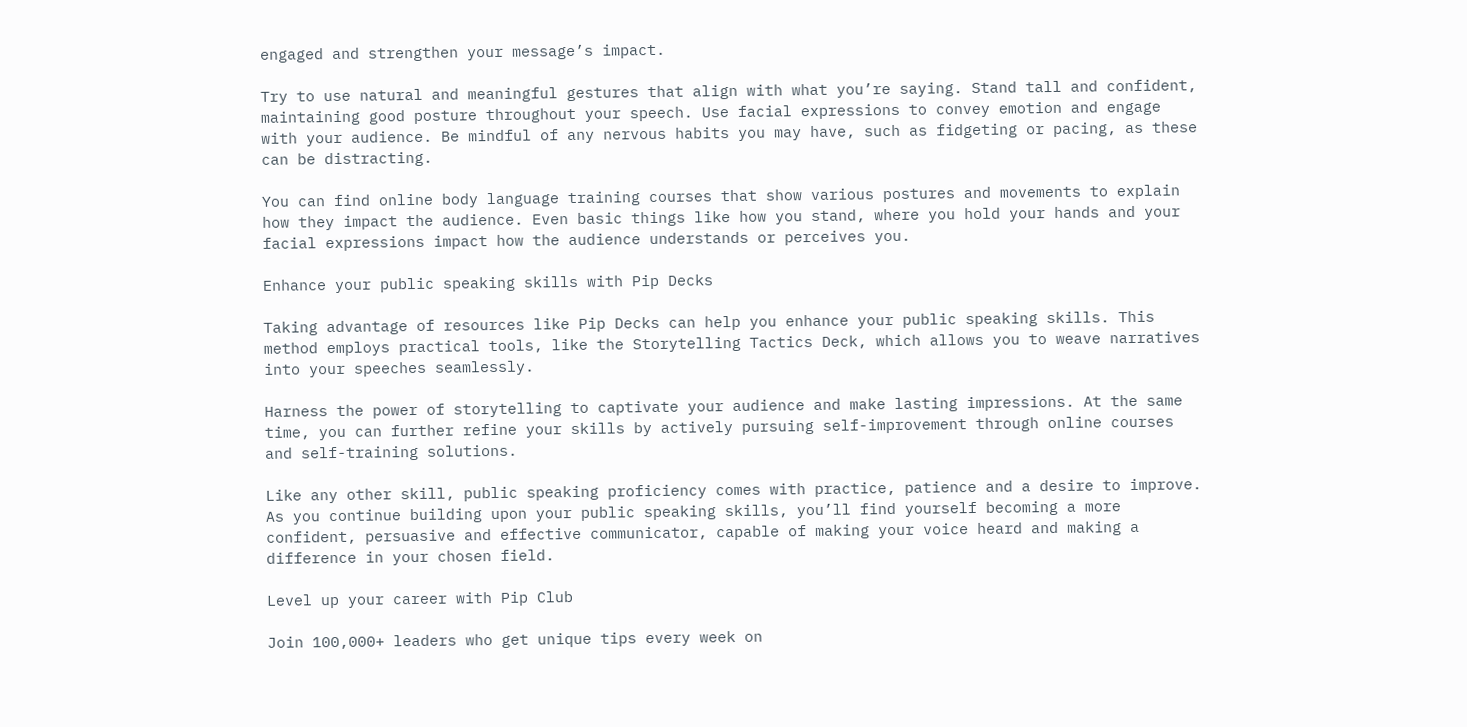engaged and strengthen your message’s impact.

Try to use natural and meaningful gestures that align with what you’re saying. Stand tall and confident, maintaining good posture throughout your speech. Use facial expressions to convey emotion and engage with your audience. Be mindful of any nervous habits you may have, such as fidgeting or pacing, as these can be distracting.

You can find online body language training courses that show various postures and movements to explain how they impact the audience. Even basic things like how you stand, where you hold your hands and your facial expressions impact how the audience understands or perceives you.

Enhance your public speaking skills with Pip Decks

Taking advantage of resources like Pip Decks can help you enhance your public speaking skills. This method employs practical tools, like the Storytelling Tactics Deck, which allows you to weave narratives into your speeches seamlessly.

Harness the power of storytelling to captivate your audience and make lasting impressions. At the same time, you can further refine your skills by actively pursuing self-improvement through online courses and self-training solutions.

Like any other skill, public speaking proficiency comes with practice, patience and a desire to improve. As you continue building upon your public speaking skills, you’ll find yourself becoming a more confident, persuasive and effective communicator, capable of making your voice heard and making a difference in your chosen field.

Level up your career with Pip Club

Join 100,000+ leaders who get unique tips every week on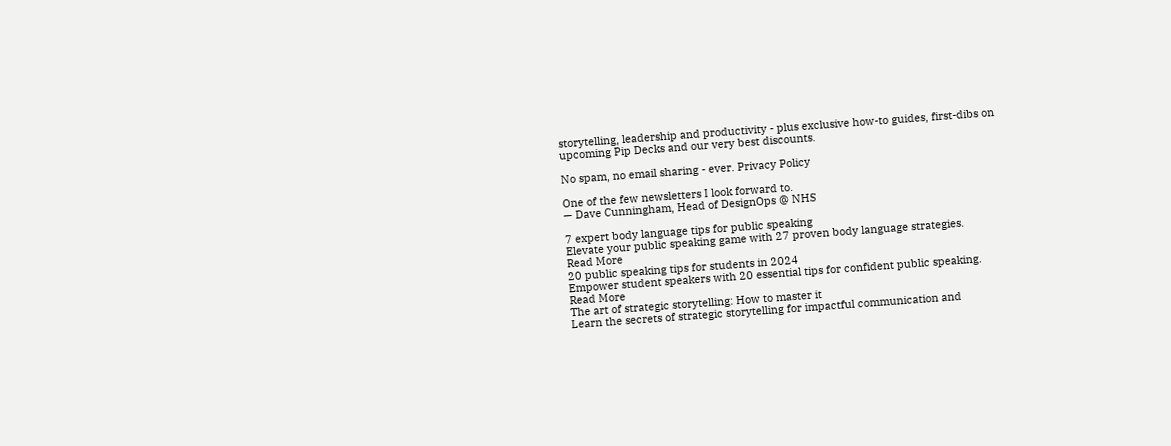storytelling, leadership and productivity - plus exclusive how-to guides, first-dibs on upcoming Pip Decks and our very best discounts.

No spam, no email sharing - ever. Privacy Policy

One of the few newsletters I look forward to.
— Dave Cunningham, Head of DesignOps @ NHS

7 expert body language tips for public speaking
Elevate your public speaking game with 27 proven body language strategies.
Read More
20 public speaking tips for students in 2024
Empower student speakers with 20 essential tips for confident public speaking.
Read More
The art of strategic storytelling: How to master it
Learn the secrets of strategic storytelling for impactful communication and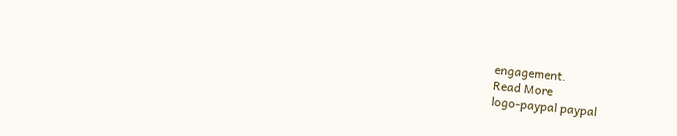engagement.
Read More
logo-paypal paypal